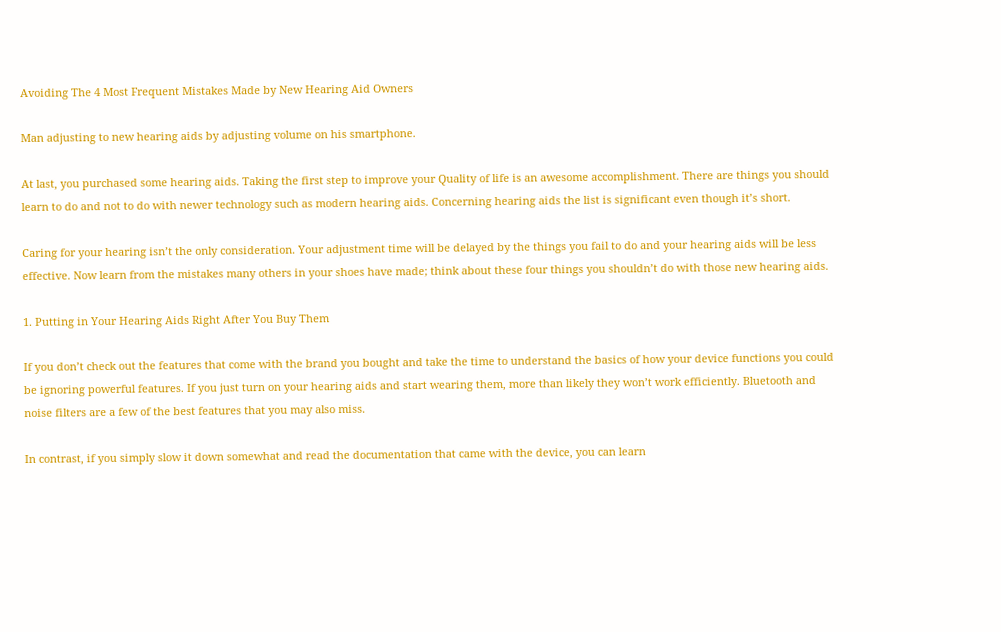Avoiding The 4 Most Frequent Mistakes Made by New Hearing Aid Owners

Man adjusting to new hearing aids by adjusting volume on his smartphone.

At last, you purchased some hearing aids. Taking the first step to improve your Quality of life is an awesome accomplishment. There are things you should learn to do and not to do with newer technology such as modern hearing aids. Concerning hearing aids the list is significant even though it’s short.

Caring for your hearing isn’t the only consideration. Your adjustment time will be delayed by the things you fail to do and your hearing aids will be less effective. Now learn from the mistakes many others in your shoes have made; think about these four things you shouldn’t do with those new hearing aids.

1. Putting in Your Hearing Aids Right After You Buy Them

If you don’t check out the features that come with the brand you bought and take the time to understand the basics of how your device functions you could be ignoring powerful features. If you just turn on your hearing aids and start wearing them, more than likely they won’t work efficiently. Bluetooth and noise filters are a few of the best features that you may also miss.

In contrast, if you simply slow it down somewhat and read the documentation that came with the device, you can learn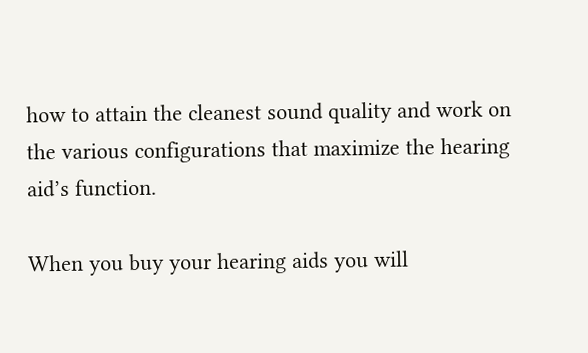how to attain the cleanest sound quality and work on the various configurations that maximize the hearing aid’s function.

When you buy your hearing aids you will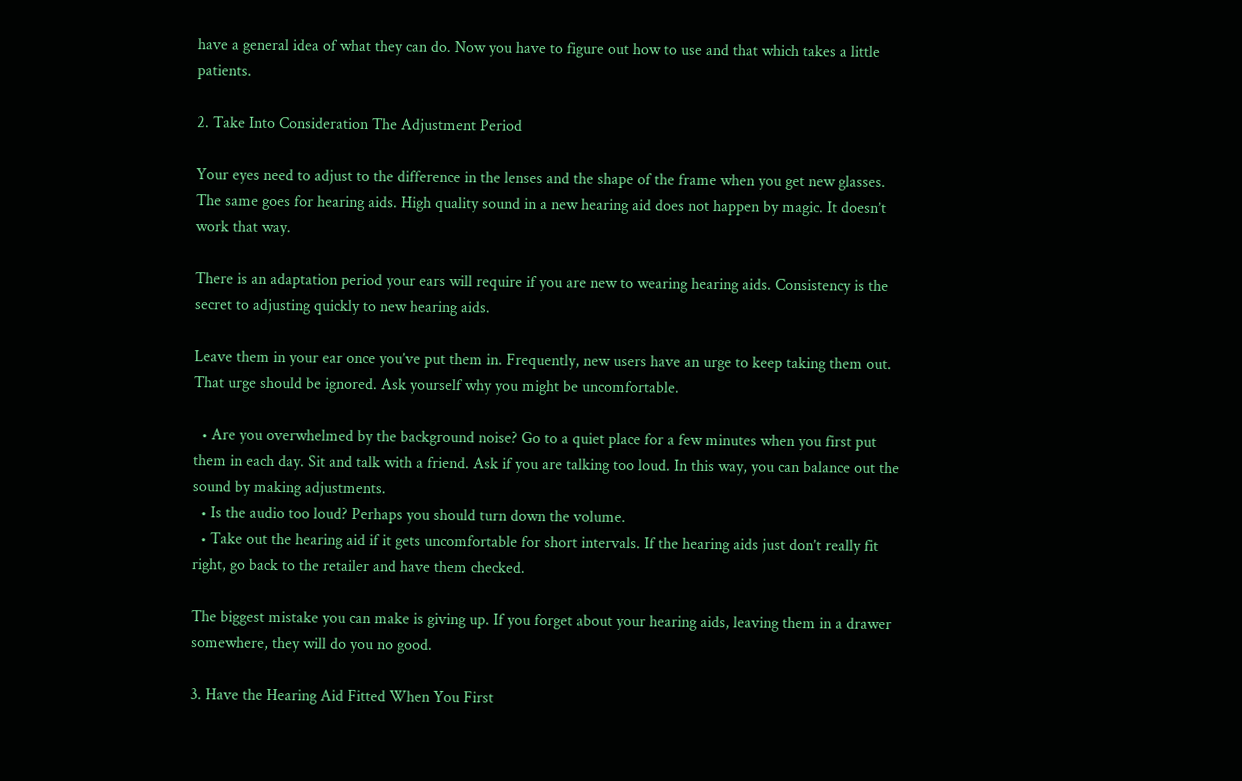have a general idea of what they can do. Now you have to figure out how to use and that which takes a little patients.

2. Take Into Consideration The Adjustment Period

Your eyes need to adjust to the difference in the lenses and the shape of the frame when you get new glasses. The same goes for hearing aids. High quality sound in a new hearing aid does not happen by magic. It doesn’t work that way.

There is an adaptation period your ears will require if you are new to wearing hearing aids. Consistency is the secret to adjusting quickly to new hearing aids.

Leave them in your ear once you’ve put them in. Frequently, new users have an urge to keep taking them out. That urge should be ignored. Ask yourself why you might be uncomfortable.

  • Are you overwhelmed by the background noise? Go to a quiet place for a few minutes when you first put them in each day. Sit and talk with a friend. Ask if you are talking too loud. In this way, you can balance out the sound by making adjustments.
  • Is the audio too loud? Perhaps you should turn down the volume.
  • Take out the hearing aid if it gets uncomfortable for short intervals. If the hearing aids just don’t really fit right, go back to the retailer and have them checked.

The biggest mistake you can make is giving up. If you forget about your hearing aids, leaving them in a drawer somewhere, they will do you no good.

3. Have the Hearing Aid Fitted When You First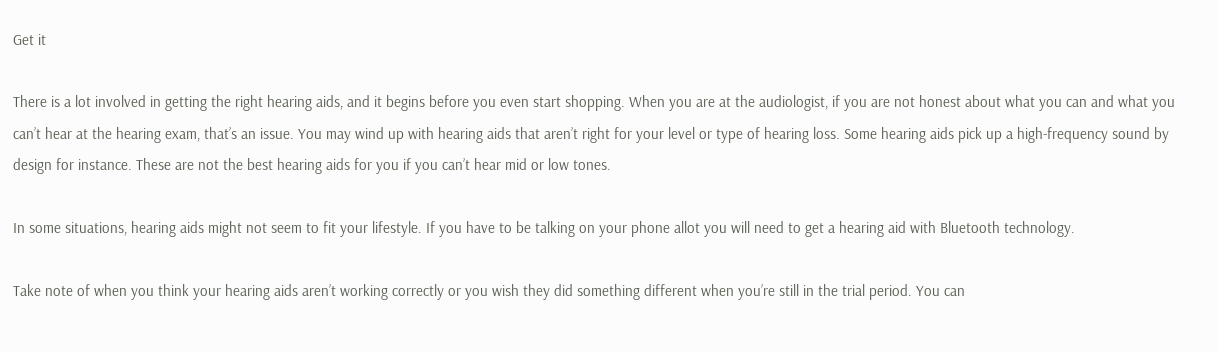Get it

There is a lot involved in getting the right hearing aids, and it begins before you even start shopping. When you are at the audiologist, if you are not honest about what you can and what you can’t hear at the hearing exam, that’s an issue. You may wind up with hearing aids that aren’t right for your level or type of hearing loss. Some hearing aids pick up a high-frequency sound by design for instance. These are not the best hearing aids for you if you can’t hear mid or low tones.

In some situations, hearing aids might not seem to fit your lifestyle. If you have to be talking on your phone allot you will need to get a hearing aid with Bluetooth technology.

Take note of when you think your hearing aids aren’t working correctly or you wish they did something different when you’re still in the trial period. You can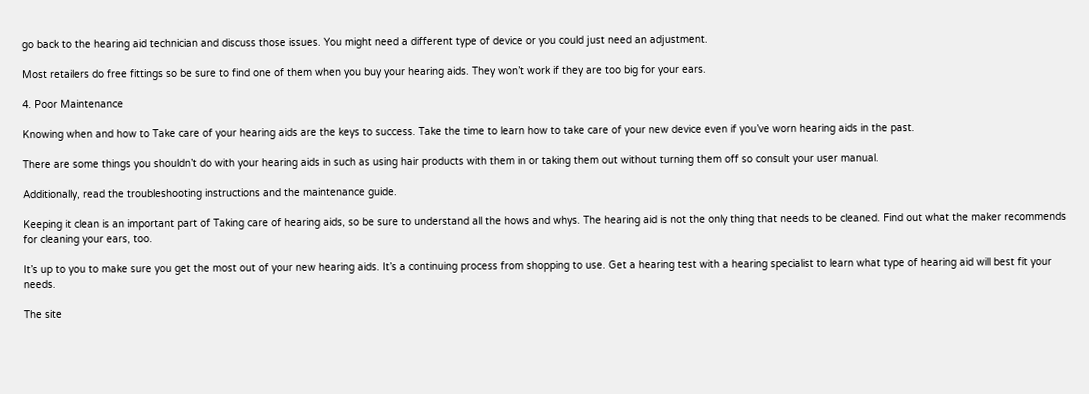go back to the hearing aid technician and discuss those issues. You might need a different type of device or you could just need an adjustment.

Most retailers do free fittings so be sure to find one of them when you buy your hearing aids. They won’t work if they are too big for your ears.

4. Poor Maintenance

Knowing when and how to Take care of your hearing aids are the keys to success. Take the time to learn how to take care of your new device even if you’ve worn hearing aids in the past.

There are some things you shouldn’t do with your hearing aids in such as using hair products with them in or taking them out without turning them off so consult your user manual.

Additionally, read the troubleshooting instructions and the maintenance guide.

Keeping it clean is an important part of Taking care of hearing aids, so be sure to understand all the hows and whys. The hearing aid is not the only thing that needs to be cleaned. Find out what the maker recommends for cleaning your ears, too.

It’s up to you to make sure you get the most out of your new hearing aids. It’s a continuing process from shopping to use. Get a hearing test with a hearing specialist to learn what type of hearing aid will best fit your needs.

The site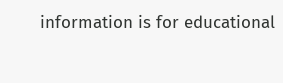information is for educational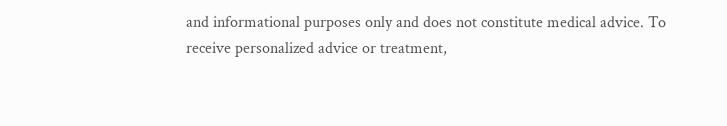and informational purposes only and does not constitute medical advice. To receive personalized advice or treatment,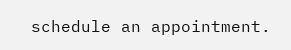schedule an appointment.